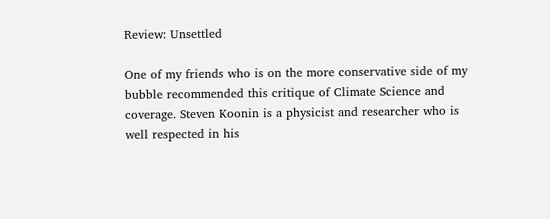Review: Unsettled

One of my friends who is on the more conservative side of my bubble recommended this critique of Climate Science and coverage. Steven Koonin is a physicist and researcher who is well respected in his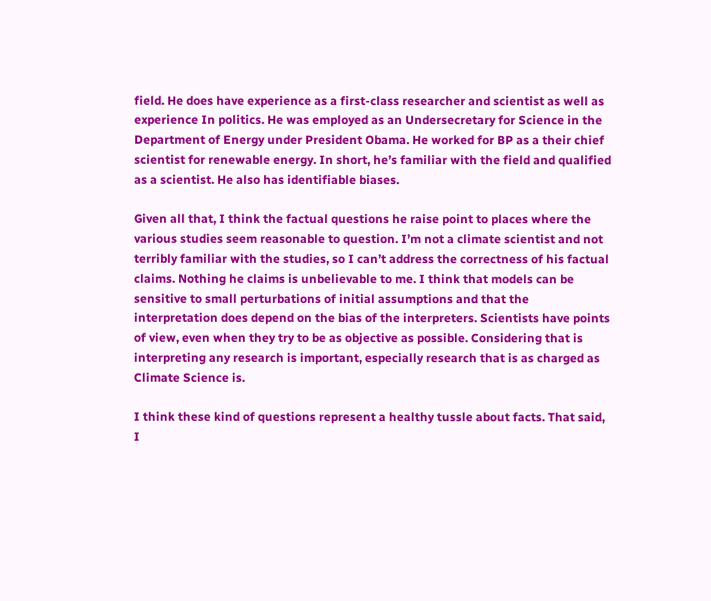field. He does have experience as a first-class researcher and scientist as well as experience In politics. He was employed as an Undersecretary for Science in the Department of Energy under President Obama. He worked for BP as a their chief scientist for renewable energy. In short, he’s familiar with the field and qualified as a scientist. He also has identifiable biases.

Given all that, I think the factual questions he raise point to places where the various studies seem reasonable to question. I’m not a climate scientist and not terribly familiar with the studies, so I can’t address the correctness of his factual claims. Nothing he claims is unbelievable to me. I think that models can be sensitive to small perturbations of initial assumptions and that the interpretation does depend on the bias of the interpreters. Scientists have points of view, even when they try to be as objective as possible. Considering that is interpreting any research is important, especially research that is as charged as Climate Science is.

I think these kind of questions represent a healthy tussle about facts. That said, I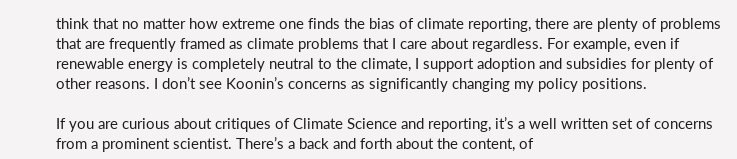think that no matter how extreme one finds the bias of climate reporting, there are plenty of problems that are frequently framed as climate problems that I care about regardless. For example, even if renewable energy is completely neutral to the climate, I support adoption and subsidies for plenty of other reasons. I don’t see Koonin’s concerns as significantly changing my policy positions.

If you are curious about critiques of Climate Science and reporting, it’s a well written set of concerns from a prominent scientist. There’s a back and forth about the content, of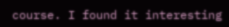course. I found it interesting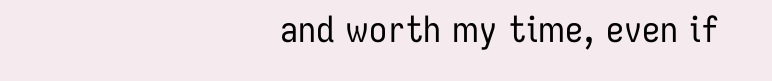and worth my time, even if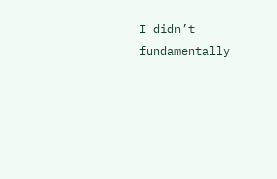I didn’t fundamentally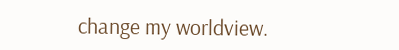change my worldview.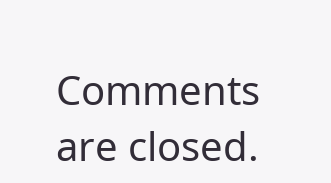Comments are closed.